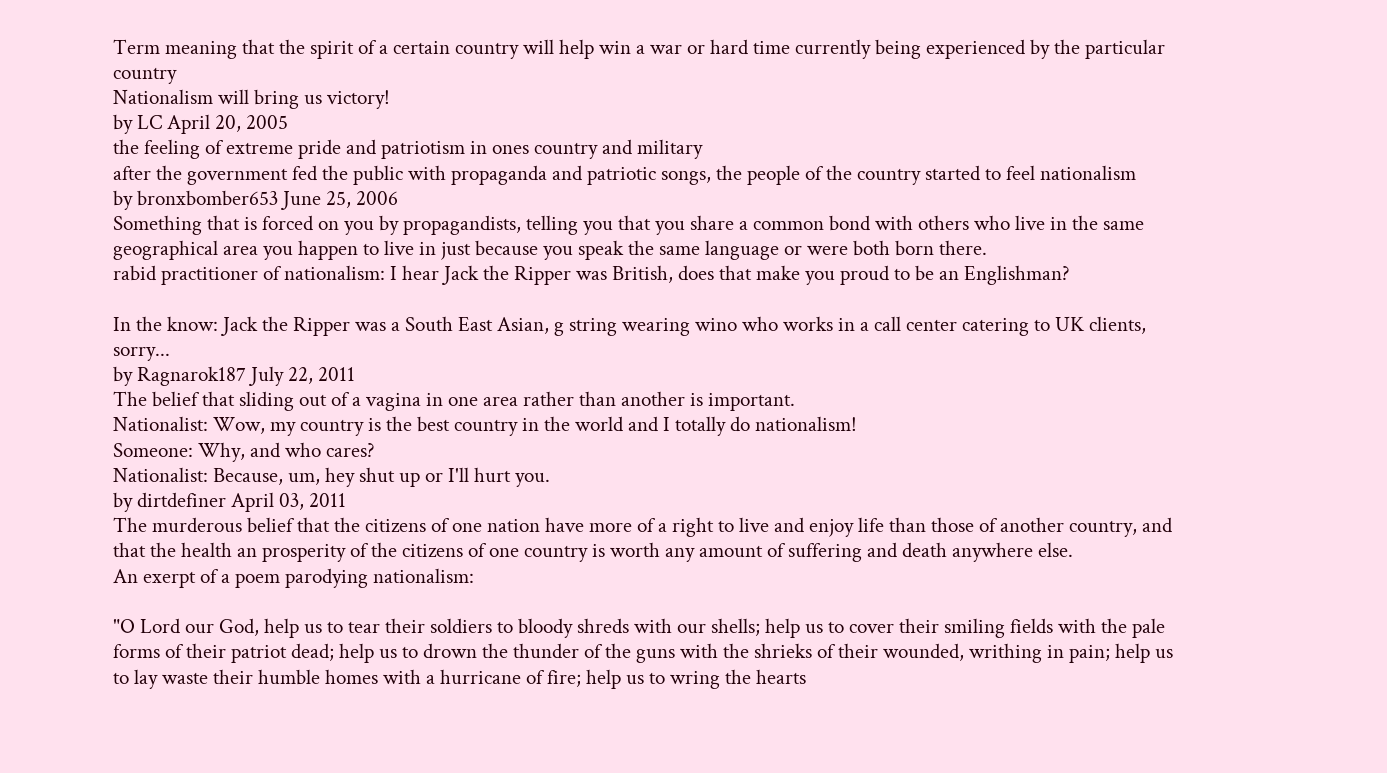Term meaning that the spirit of a certain country will help win a war or hard time currently being experienced by the particular country
Nationalism will bring us victory!
by LC April 20, 2005
the feeling of extreme pride and patriotism in ones country and military
after the government fed the public with propaganda and patriotic songs, the people of the country started to feel nationalism
by bronxbomber653 June 25, 2006
Something that is forced on you by propagandists, telling you that you share a common bond with others who live in the same geographical area you happen to live in just because you speak the same language or were both born there.
rabid practitioner of nationalism: I hear Jack the Ripper was British, does that make you proud to be an Englishman?

In the know: Jack the Ripper was a South East Asian, g string wearing wino who works in a call center catering to UK clients, sorry...
by Ragnarok187 July 22, 2011
The belief that sliding out of a vagina in one area rather than another is important.
Nationalist: Wow, my country is the best country in the world and I totally do nationalism!
Someone: Why, and who cares?
Nationalist: Because, um, hey shut up or I'll hurt you.
by dirtdefiner April 03, 2011
The murderous belief that the citizens of one nation have more of a right to live and enjoy life than those of another country, and that the health an prosperity of the citizens of one country is worth any amount of suffering and death anywhere else.
An exerpt of a poem parodying nationalism:

"O Lord our God, help us to tear their soldiers to bloody shreds with our shells; help us to cover their smiling fields with the pale forms of their patriot dead; help us to drown the thunder of the guns with the shrieks of their wounded, writhing in pain; help us to lay waste their humble homes with a hurricane of fire; help us to wring the hearts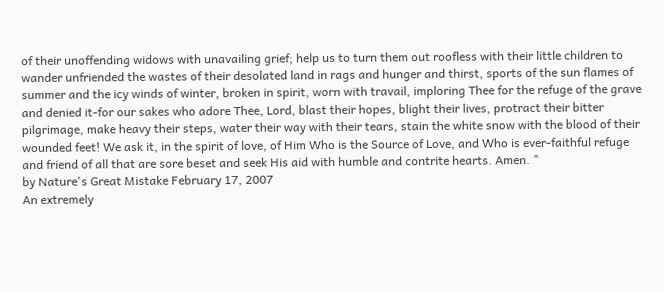of their unoffending widows with unavailing grief; help us to turn them out roofless with their little children to wander unfriended the wastes of their desolated land in rags and hunger and thirst, sports of the sun flames of summer and the icy winds of winter, broken in spirit, worn with travail, imploring Thee for the refuge of the grave and denied it-for our sakes who adore Thee, Lord, blast their hopes, blight their lives, protract their bitter pilgrimage, make heavy their steps, water their way with their tears, stain the white snow with the blood of their wounded feet! We ask it, in the spirit of love, of Him Who is the Source of Love, and Who is ever-faithful refuge and friend of all that are sore beset and seek His aid with humble and contrite hearts. Amen. "
by Nature's Great Mistake February 17, 2007
An extremely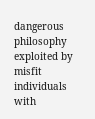dangerous philosophy exploited by misfit individuals with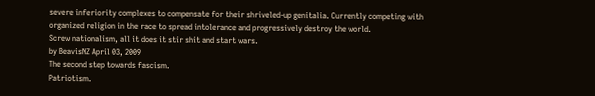severe inferiority complexes to compensate for their shriveled-up genitalia. Currently competing with organized religion in the race to spread intolerance and progressively destroy the world.
Screw nationalism, all it does it stir shit and start wars.
by BeavisNZ April 03, 2009
The second step towards fascism.
Patriotism.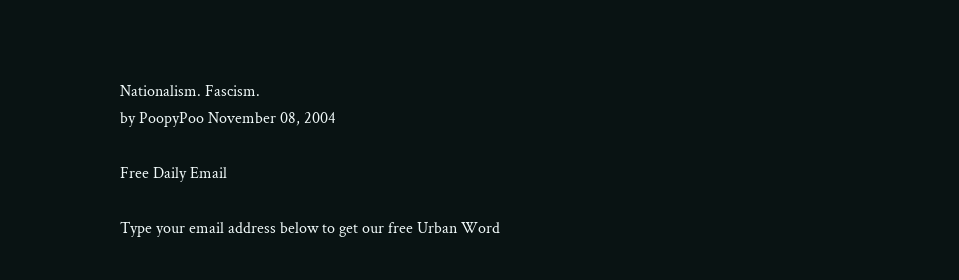Nationalism. Fascism.
by PoopyPoo November 08, 2004

Free Daily Email

Type your email address below to get our free Urban Word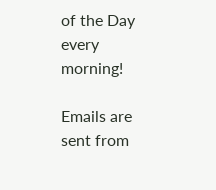of the Day every morning!

Emails are sent from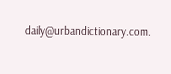daily@urbandictionary.com.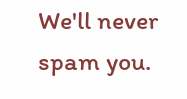We'll never spam you.